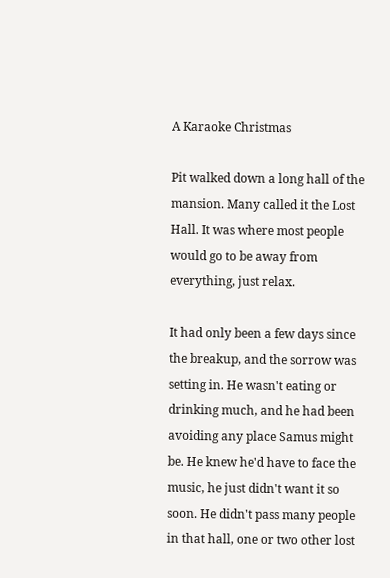A Karaoke Christmas

Pit walked down a long hall of the mansion. Many called it the Lost Hall. It was where most people would go to be away from everything, just relax.

It had only been a few days since the breakup, and the sorrow was setting in. He wasn't eating or drinking much, and he had been avoiding any place Samus might be. He knew he'd have to face the music, he just didn't want it so soon. He didn't pass many people in that hall, one or two other lost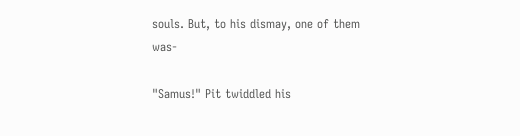souls. But, to his dismay, one of them was-

"Samus!" Pit twiddled his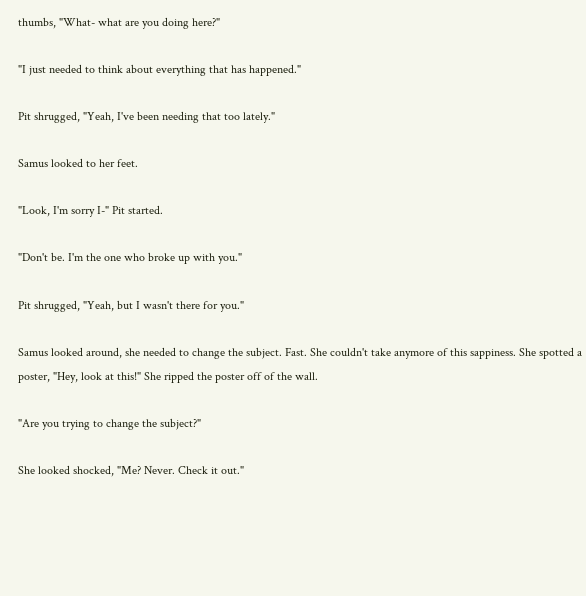thumbs, "What- what are you doing here?"

"I just needed to think about everything that has happened."

Pit shrugged, "Yeah, I've been needing that too lately."

Samus looked to her feet.

"Look, I'm sorry I-" Pit started.

"Don't be. I'm the one who broke up with you."

Pit shrugged, "Yeah, but I wasn't there for you."

Samus looked around, she needed to change the subject. Fast. She couldn't take anymore of this sappiness. She spotted a poster, "Hey, look at this!" She ripped the poster off of the wall.

"Are you trying to change the subject?"

She looked shocked, "Me? Never. Check it out."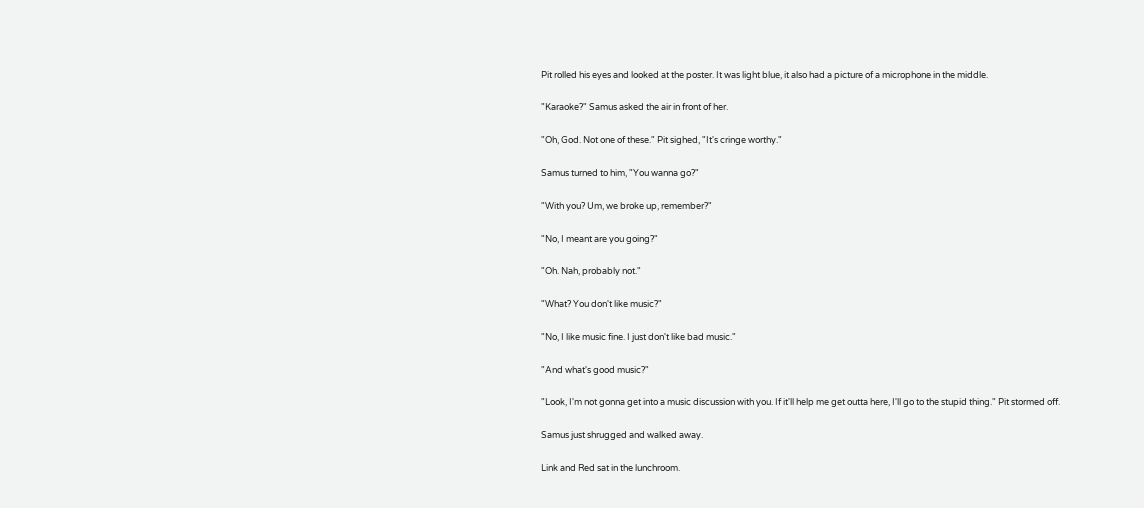Pit rolled his eyes and looked at the poster. It was light blue, it also had a picture of a microphone in the middle.

"Karaoke?" Samus asked the air in front of her.

"Oh, God. Not one of these." Pit sighed, "It's cringe worthy."

Samus turned to him, "You wanna go?"

"With you? Um, we broke up, remember?"

"No, I meant are you going?"

"Oh. Nah, probably not."

"What? You don't like music?"

"No, I like music fine. I just don't like bad music."

"And what's good music?"

"Look, I'm not gonna get into a music discussion with you. If it'll help me get outta here, I'll go to the stupid thing." Pit stormed off.

Samus just shrugged and walked away.

Link and Red sat in the lunchroom.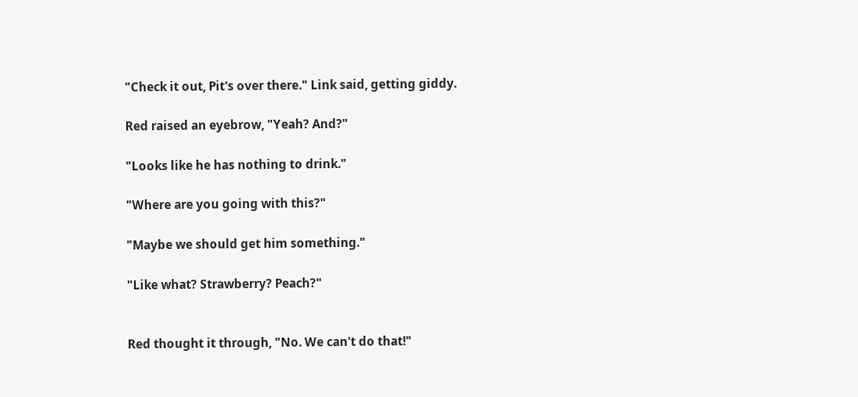"Check it out, Pit's over there." Link said, getting giddy.

Red raised an eyebrow, "Yeah? And?"

"Looks like he has nothing to drink."

"Where are you going with this?"

"Maybe we should get him something."

"Like what? Strawberry? Peach?"


Red thought it through, "No. We can't do that!"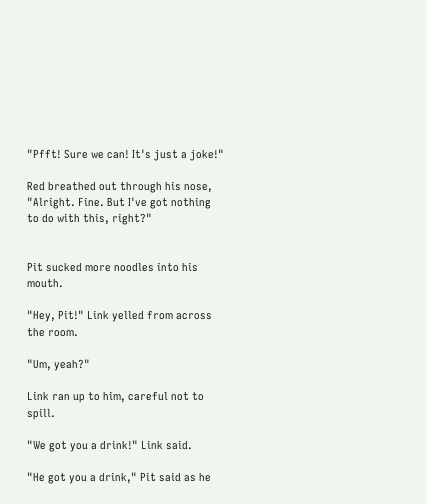"Pfft! Sure we can! It's just a joke!"

Red breathed out through his nose, "Alright. Fine. But I've got nothing to do with this, right?"


Pit sucked more noodles into his mouth.

"Hey, Pit!" Link yelled from across the room.

"Um, yeah?"

Link ran up to him, careful not to spill.

"We got you a drink!" Link said.

"He got you a drink," Pit said as he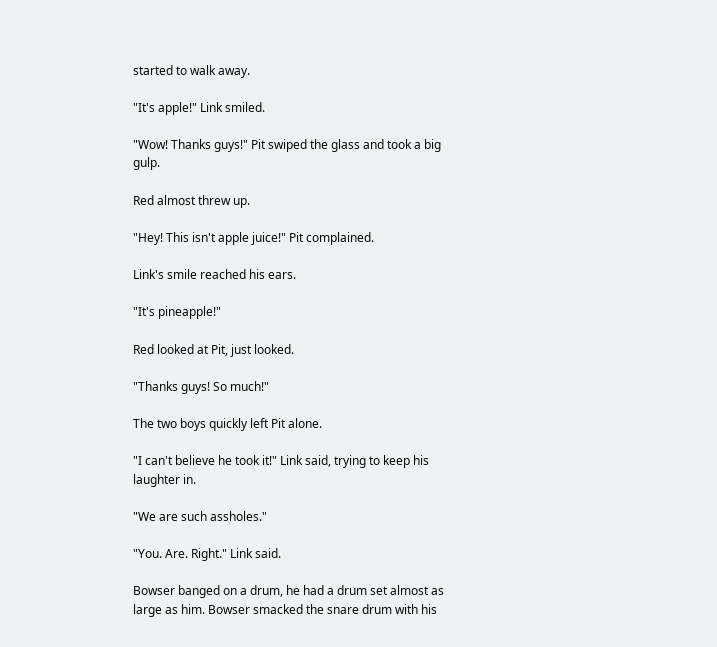started to walk away.

"It's apple!" Link smiled.

"Wow! Thanks guys!" Pit swiped the glass and took a big gulp.

Red almost threw up.

"Hey! This isn't apple juice!" Pit complained.

Link's smile reached his ears.

"It's pineapple!"

Red looked at Pit, just looked.

"Thanks guys! So much!"

The two boys quickly left Pit alone.

"I can't believe he took it!" Link said, trying to keep his laughter in.

"We are such assholes."

"You. Are. Right." Link said.

Bowser banged on a drum, he had a drum set almost as large as him. Bowser smacked the snare drum with his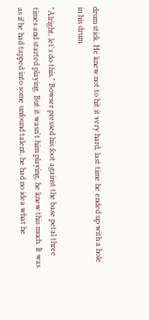drum stick. He knew not to hit it very hard, last time he ended up with a hole in his drum.

"Alright, let's do this." Bowser pressed his foot against the base petal three times and started playing. But it wasn't him playing, he knew this much. It was as if he had tapped into some unfound talent, he had no idea what he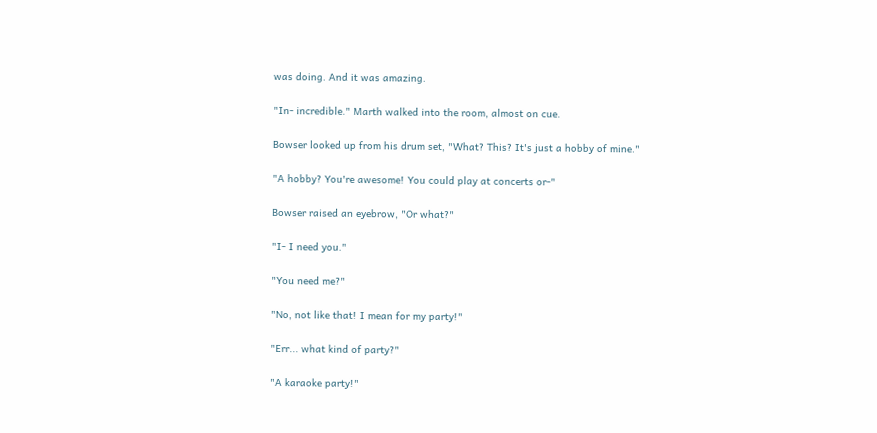was doing. And it was amazing.

"In- incredible." Marth walked into the room, almost on cue.

Bowser looked up from his drum set, "What? This? It's just a hobby of mine."

"A hobby? You're awesome! You could play at concerts or-"

Bowser raised an eyebrow, "Or what?"

"I- I need you."

"You need me?"

"No, not like that! I mean for my party!"

"Err... what kind of party?"

"A karaoke party!"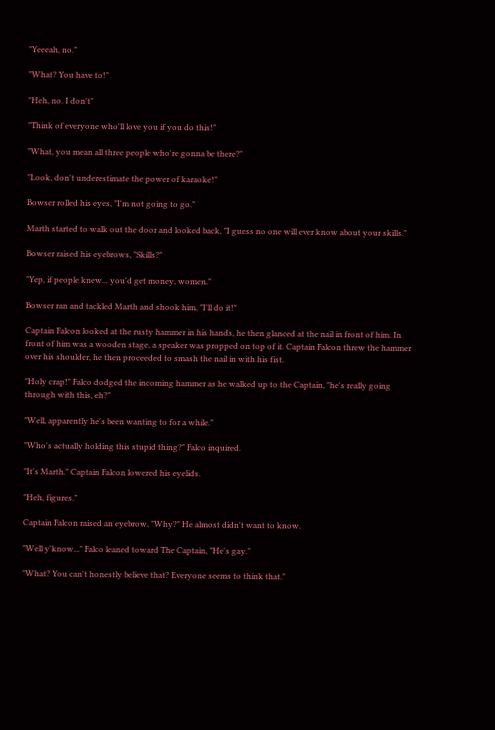"Yeeeah, no."

"What? You have to!"

"Heh, no. I don't"

"Think of everyone who'll love you if you do this!"

"What, you mean all three people who're gonna be there?"

"Look, don't underestimate the power of karaoke!"

Bowser rolled his eyes, "I'm not going to go."

Marth started to walk out the door and looked back, "I guess no one will ever know about your skills."

Bowser raised his eyebrows, "Skills?"

"Yep, if people knew... you'd get money, women."

Bowser ran and tackled Marth and shook him, "I'll do it!"

Captain Falcon looked at the rusty hammer in his hands, he then glanced at the nail in front of him. In front of him was a wooden stage, a speaker was propped on top of it. Captain Falcon threw the hammer over his shoulder, he then proceeded to smash the nail in with his fist.

"Holy crap!" Falco dodged the incoming hammer as he walked up to the Captain, "he's really going through with this, eh?"

"Well, apparently he's been wanting to for a while."

"Who's actually holding this stupid thing?" Falco inquired.

"It's Marth." Captain Falcon lowered his eyelids.

"Heh, figures."

Captain Falcon raised an eyebrow, "Why?" He almost didn't want to know.

"Well y'know..." Falco leaned toward The Captain, "He's gay."

"What? You can't honestly believe that? Everyone seems to think that."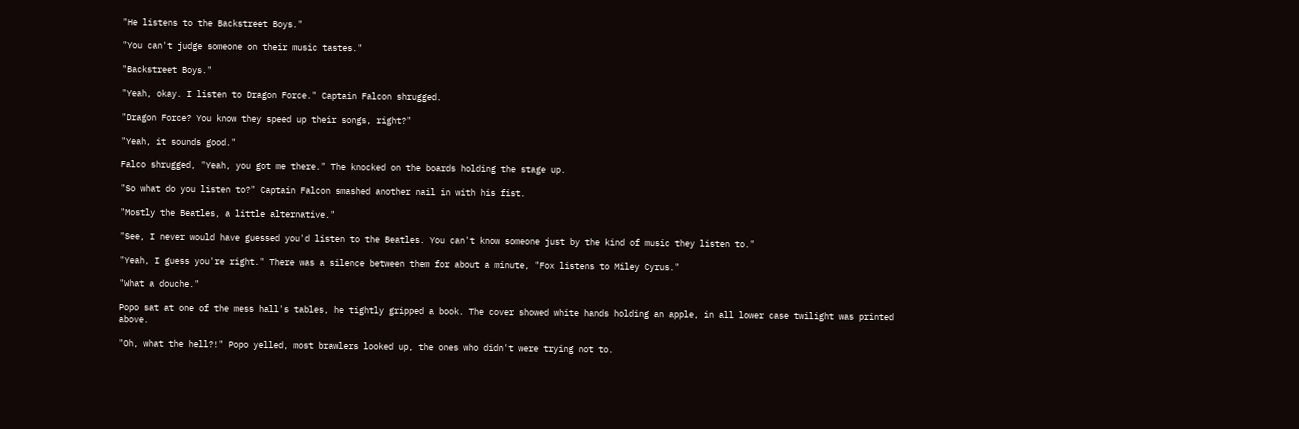"He listens to the Backstreet Boys."

"You can't judge someone on their music tastes."

"Backstreet Boys."

"Yeah, okay. I listen to Dragon Force." Captain Falcon shrugged.

"Dragon Force? You know they speed up their songs, right?"

"Yeah, it sounds good."

Falco shrugged, "Yeah, you got me there." The knocked on the boards holding the stage up.

"So what do you listen to?" Captain Falcon smashed another nail in with his fist.

"Mostly the Beatles, a little alternative."

"See, I never would have guessed you'd listen to the Beatles. You can't know someone just by the kind of music they listen to."

"Yeah, I guess you're right." There was a silence between them for about a minute, "Fox listens to Miley Cyrus."

"What a douche."

Popo sat at one of the mess hall's tables, he tightly gripped a book. The cover showed white hands holding an apple, in all lower case twilight was printed above.

"Oh, what the hell?!" Popo yelled, most brawlers looked up, the ones who didn't were trying not to.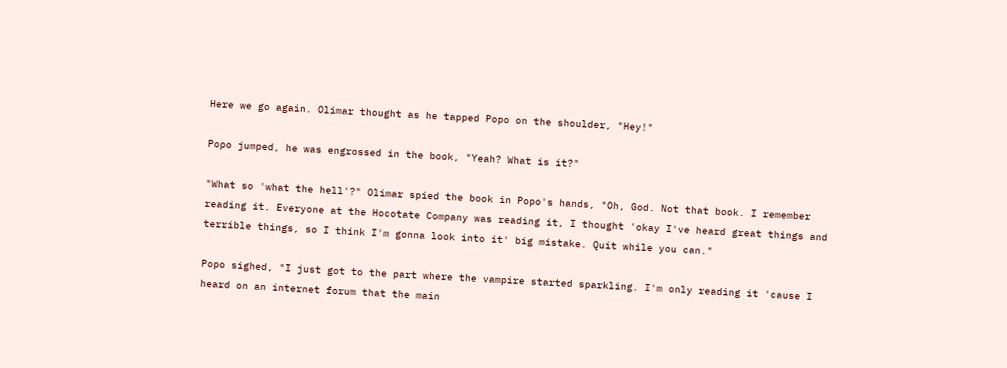Here we go again. Olimar thought as he tapped Popo on the shoulder, "Hey!"

Popo jumped, he was engrossed in the book, "Yeah? What is it?"

"What so 'what the hell'?" Olimar spied the book in Popo's hands, "Oh, God. Not that book. I remember reading it. Everyone at the Hocotate Company was reading it, I thought 'okay I've heard great things and terrible things, so I think I'm gonna look into it' big mistake. Quit while you can."

Popo sighed, "I just got to the part where the vampire started sparkling. I'm only reading it 'cause I heard on an internet forum that the main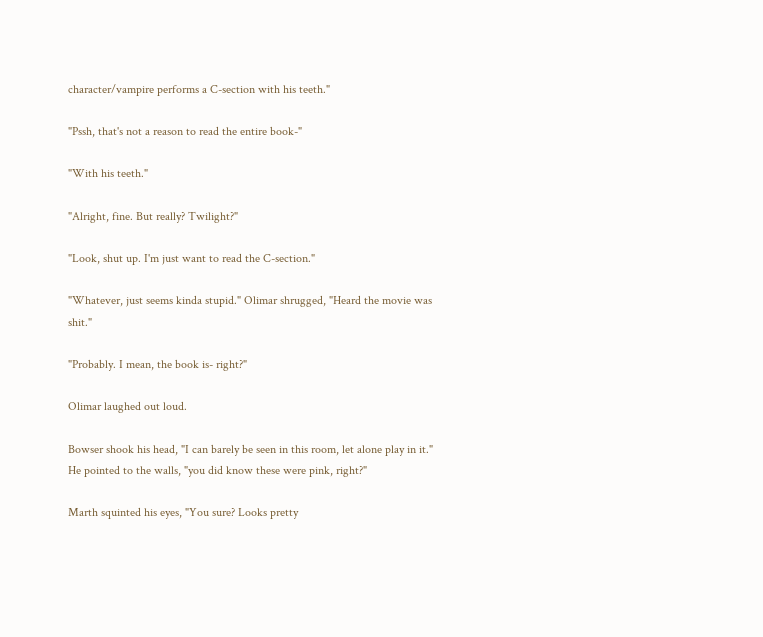character/vampire performs a C-section with his teeth."

"Pssh, that's not a reason to read the entire book-"

"With his teeth."

"Alright, fine. But really? Twilight?"

"Look, shut up. I'm just want to read the C-section."

"Whatever, just seems kinda stupid." Olimar shrugged, "Heard the movie was shit."

"Probably. I mean, the book is- right?"

Olimar laughed out loud.

Bowser shook his head, "I can barely be seen in this room, let alone play in it." He pointed to the walls, "you did know these were pink, right?"

Marth squinted his eyes, "You sure? Looks pretty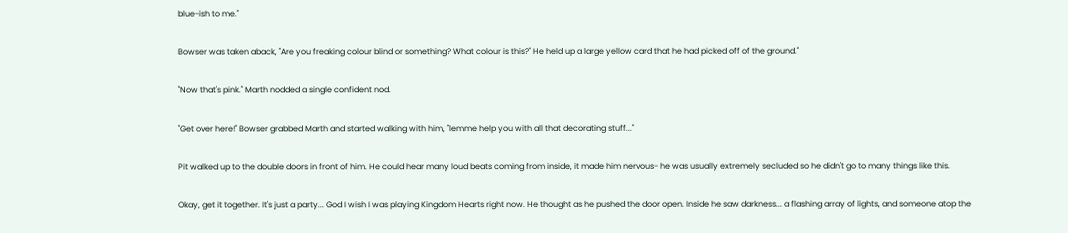blue-ish to me."

Bowser was taken aback, "Are you freaking colour blind or something? What colour is this?" He held up a large yellow card that he had picked off of the ground."

"Now that's pink." Marth nodded a single confident nod.

"Get over here!" Bowser grabbed Marth and started walking with him, "lemme help you with all that decorating stuff..."

Pit walked up to the double doors in front of him. He could hear many loud beats coming from inside, it made him nervous- he was usually extremely secluded so he didn't go to many things like this.

Okay, get it together. It's just a party... God I wish I was playing Kingdom Hearts right now. He thought as he pushed the door open. Inside he saw darkness... a flashing array of lights, and someone atop the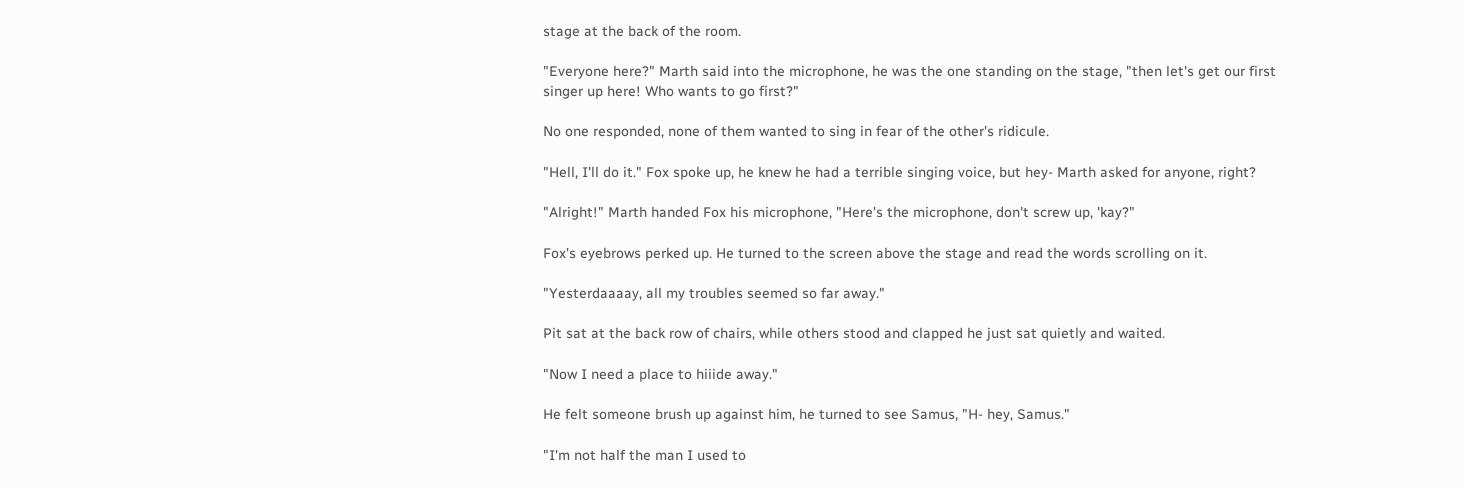stage at the back of the room.

"Everyone here?" Marth said into the microphone, he was the one standing on the stage, "then let's get our first singer up here! Who wants to go first?"

No one responded, none of them wanted to sing in fear of the other's ridicule.

"Hell, I'll do it." Fox spoke up, he knew he had a terrible singing voice, but hey- Marth asked for anyone, right?

"Alright!" Marth handed Fox his microphone, "Here's the microphone, don't screw up, 'kay?"

Fox's eyebrows perked up. He turned to the screen above the stage and read the words scrolling on it.

"Yesterdaaaay, all my troubles seemed so far away."

Pit sat at the back row of chairs, while others stood and clapped he just sat quietly and waited.

"Now I need a place to hiiide away."

He felt someone brush up against him, he turned to see Samus, "H- hey, Samus."

"I'm not half the man I used to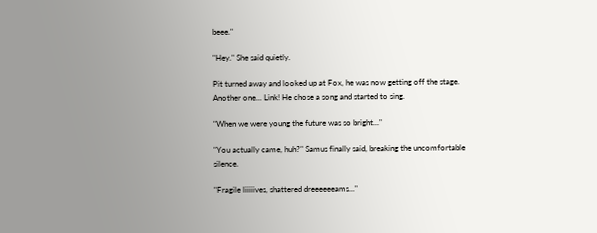beee."

"Hey." She said quietly.

Pit turned away and looked up at Fox, he was now getting off the stage. Another one... Link! He chose a song and started to sing.

"When we were young the future was so bright..."

"You actually came, huh?" Samus finally said, breaking the uncomfortable silence.

"Fragile liiiiives, shattered dreeeeeeams..."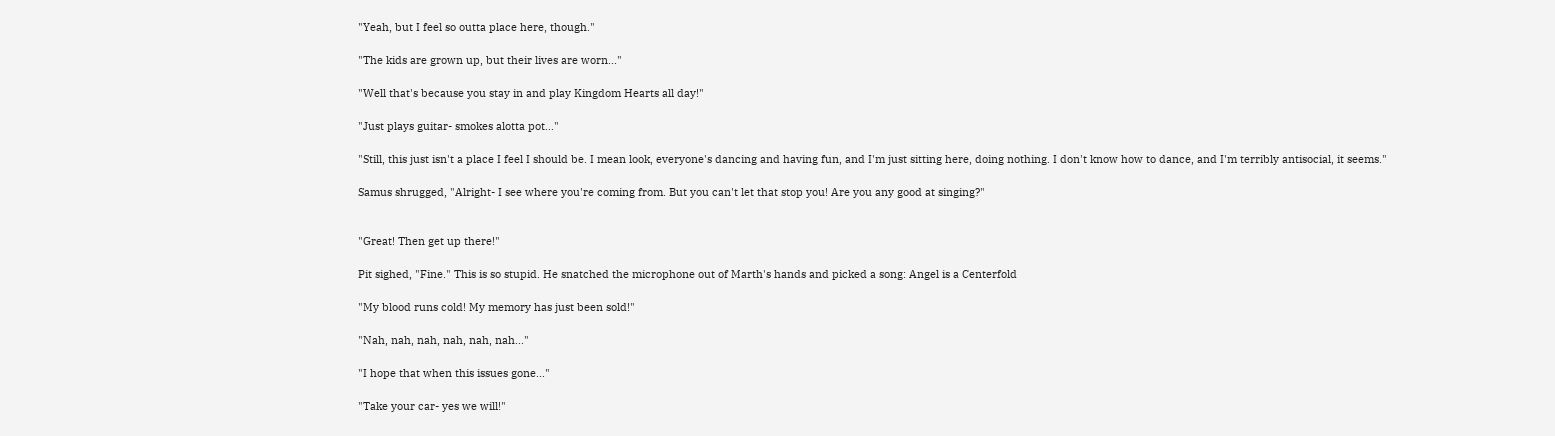"Yeah, but I feel so outta place here, though."

"The kids are grown up, but their lives are worn..."

"Well that's because you stay in and play Kingdom Hearts all day!"

"Just plays guitar- smokes alotta pot..."

"Still, this just isn't a place I feel I should be. I mean look, everyone's dancing and having fun, and I'm just sitting here, doing nothing. I don't know how to dance, and I'm terribly antisocial, it seems."

Samus shrugged, "Alright- I see where you're coming from. But you can't let that stop you! Are you any good at singing?"


"Great! Then get up there!"

Pit sighed, "Fine." This is so stupid. He snatched the microphone out of Marth's hands and picked a song: Angel is a Centerfold

"My blood runs cold! My memory has just been sold!"

"Nah, nah, nah, nah, nah, nah..."

"I hope that when this issues gone..."

"Take your car- yes we will!"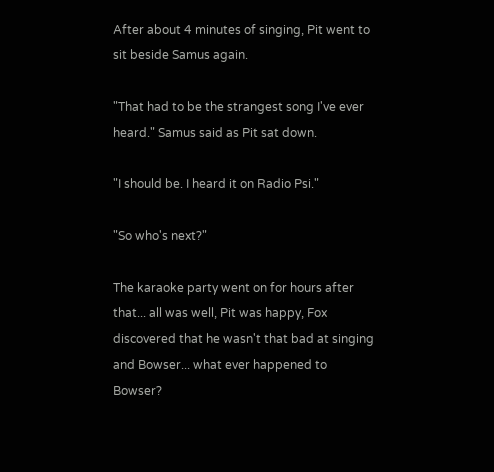After about 4 minutes of singing, Pit went to sit beside Samus again.

"That had to be the strangest song I've ever heard." Samus said as Pit sat down.

"I should be. I heard it on Radio Psi."

"So who's next?"

The karaoke party went on for hours after that... all was well, Pit was happy, Fox discovered that he wasn't that bad at singing and Bowser... what ever happened to Bowser?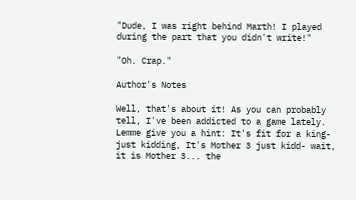"Dude, I was right behind Marth! I played during the part that you didn't write!"

"Oh. Crap."

Author's Notes

Well, that's about it! As you can probably tell, I've been addicted to a game lately. Lemme give you a hint: It's fit for a king- just kidding, It's Mother 3 just kidd- wait, it is Mother 3... the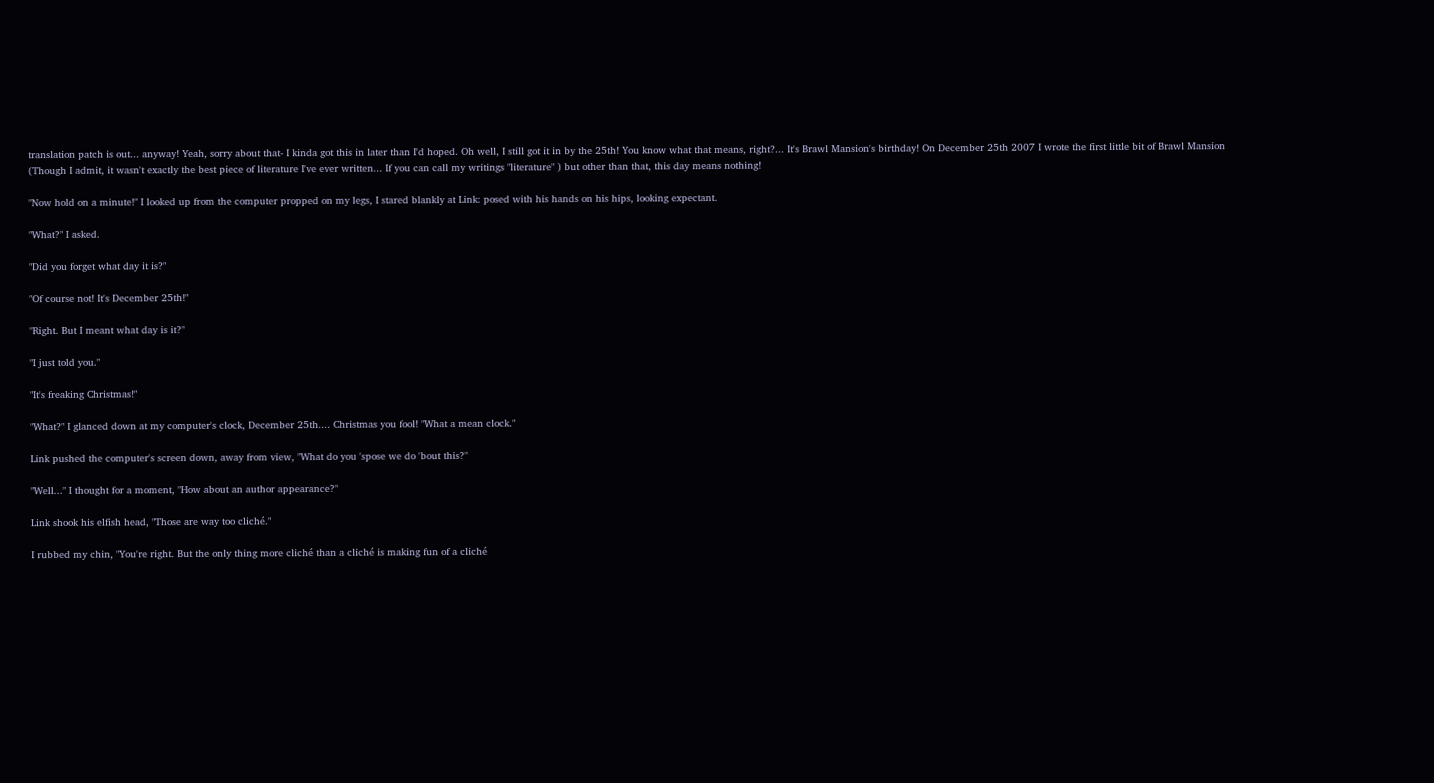translation patch is out... anyway! Yeah, sorry about that- I kinda got this in later than I'd hoped. Oh well, I still got it in by the 25th! You know what that means, right?... It's Brawl Mansion's birthday! On December 25th 2007 I wrote the first little bit of Brawl Mansion (Though I admit, it wasn't exactly the best piece of literature I've ever written... If you can call my writings "literature" ) but other than that, this day means nothing!

"Now hold on a minute!" I looked up from the computer propped on my legs, I stared blankly at Link: posed with his hands on his hips, looking expectant.

"What?" I asked.

"Did you forget what day it is?"

"Of course not! It's December 25th!"

"Right. But I meant what day is it?"

"I just told you."

"It's freaking Christmas!"

"What?" I glanced down at my computer's clock, December 25th.... Christmas you fool! "What a mean clock."

Link pushed the computer's screen down, away from view, "What do you 'spose we do 'bout this?"

"Well..." I thought for a moment, "How about an author appearance?"

Link shook his elfish head, "Those are way too cliché."

I rubbed my chin, "You're right. But the only thing more cliché than a cliché is making fun of a cliché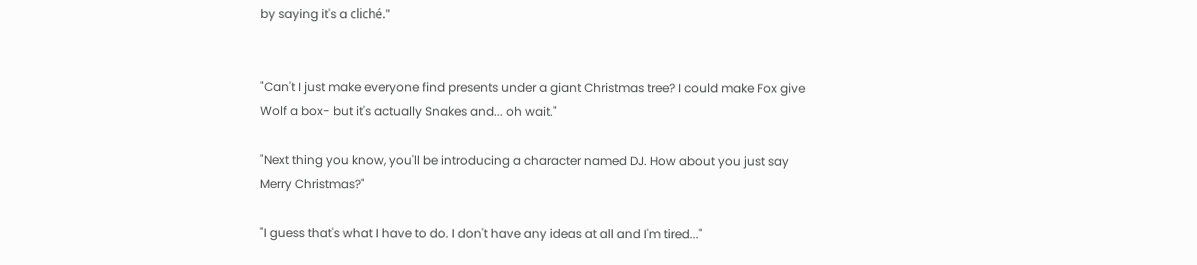by saying it's a cliché."


"Can't I just make everyone find presents under a giant Christmas tree? I could make Fox give Wolf a box- but it's actually Snakes and... oh wait."

"Next thing you know, you'll be introducing a character named DJ. How about you just say Merry Christmas?"

"I guess that's what I have to do. I don't have any ideas at all and I'm tired..."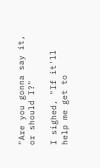"Are you gonna say it, or should I?"

I sighed, "If it'll help me get to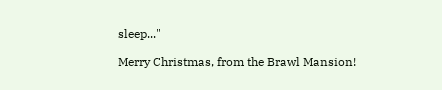sleep..."

Merry Christmas, from the Brawl Mansion!